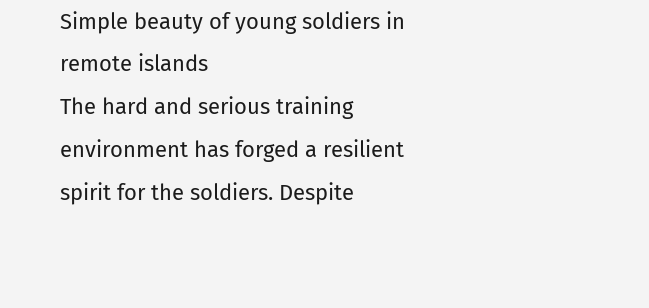Simple beauty of young soldiers in remote islands
The hard and serious training environment has forged a resilient spirit for the soldiers. Despite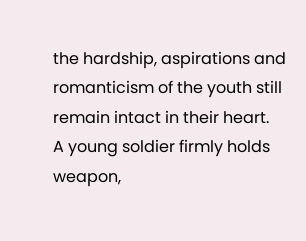the hardship, aspirations and romanticism of the youth still remain intact in their heart.
A young soldier firmly holds weapon,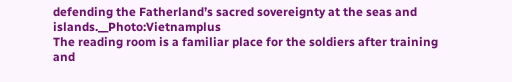defending the Fatherland’s sacred sovereignty at the seas and islands.__Photo:Vietnamplus
The reading room is a familiar place for the soldiers after training and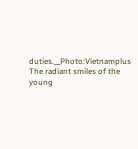duties.__Photo:Vietnamplus
The radiant smiles of the young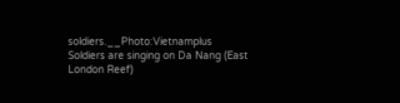soldiers.__Photo:Vietnamplus
Soldiers are singing on Da Nang (East London Reef)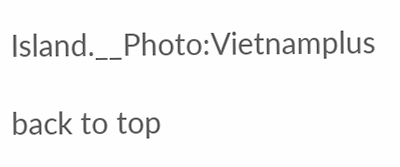Island.__Photo:Vietnamplus

back to top